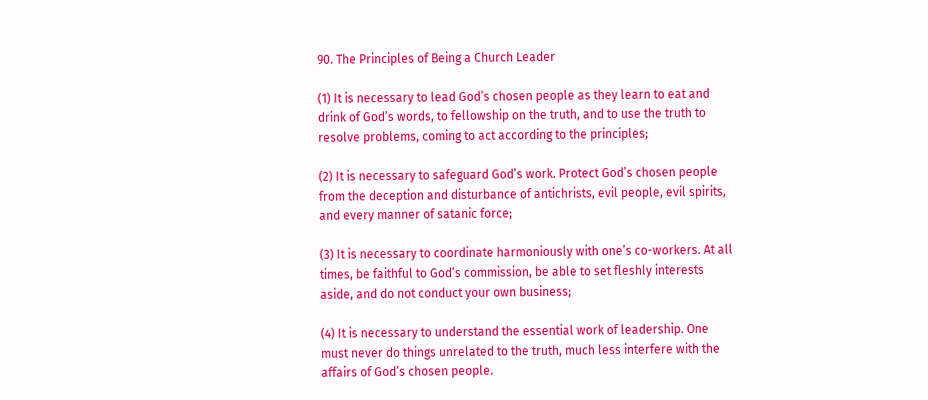90. The Principles of Being a Church Leader

(1) It is necessary to lead God’s chosen people as they learn to eat and drink of God’s words, to fellowship on the truth, and to use the truth to resolve problems, coming to act according to the principles;

(2) It is necessary to safeguard God’s work. Protect God’s chosen people from the deception and disturbance of antichrists, evil people, evil spirits, and every manner of satanic force;

(3) It is necessary to coordinate harmoniously with one’s co-workers. At all times, be faithful to God’s commission, be able to set fleshly interests aside, and do not conduct your own business;

(4) It is necessary to understand the essential work of leadership. One must never do things unrelated to the truth, much less interfere with the affairs of God’s chosen people.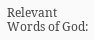Relevant Words of God: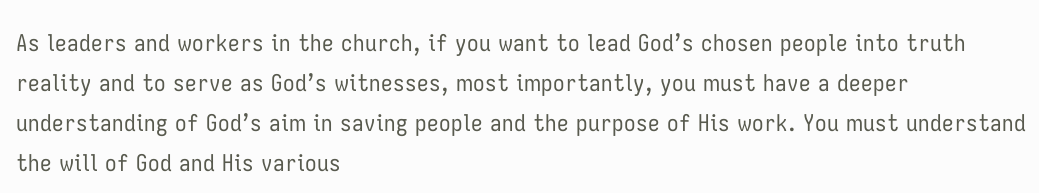As leaders and workers in the church, if you want to lead God’s chosen people into truth reality and to serve as God’s witnesses, most importantly, you must have a deeper understanding of God’s aim in saving people and the purpose of His work. You must understand the will of God and His various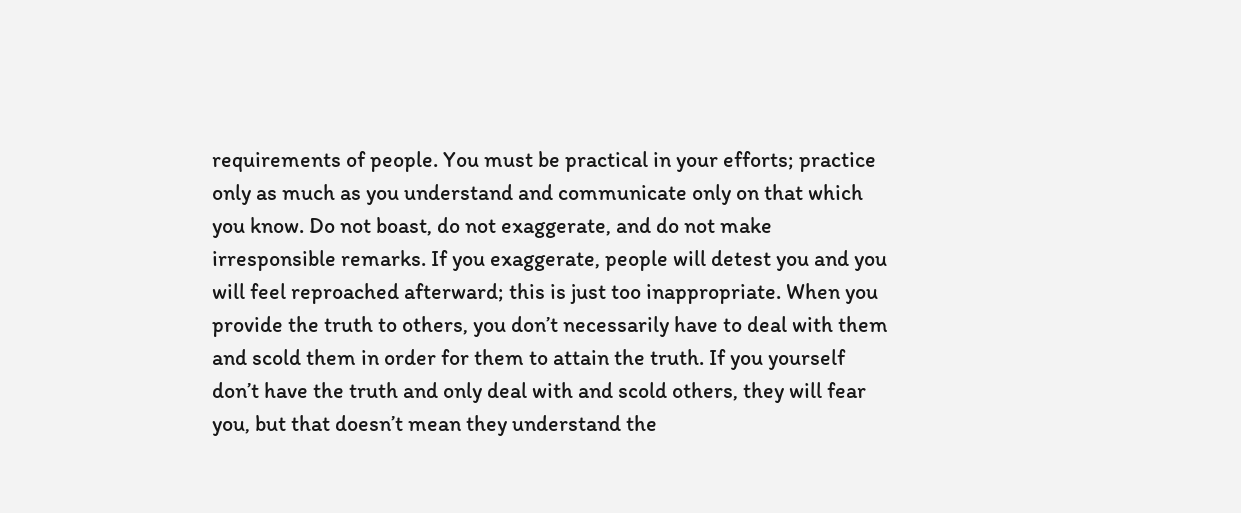requirements of people. You must be practical in your efforts; practice only as much as you understand and communicate only on that which you know. Do not boast, do not exaggerate, and do not make irresponsible remarks. If you exaggerate, people will detest you and you will feel reproached afterward; this is just too inappropriate. When you provide the truth to others, you don’t necessarily have to deal with them and scold them in order for them to attain the truth. If you yourself don’t have the truth and only deal with and scold others, they will fear you, but that doesn’t mean they understand the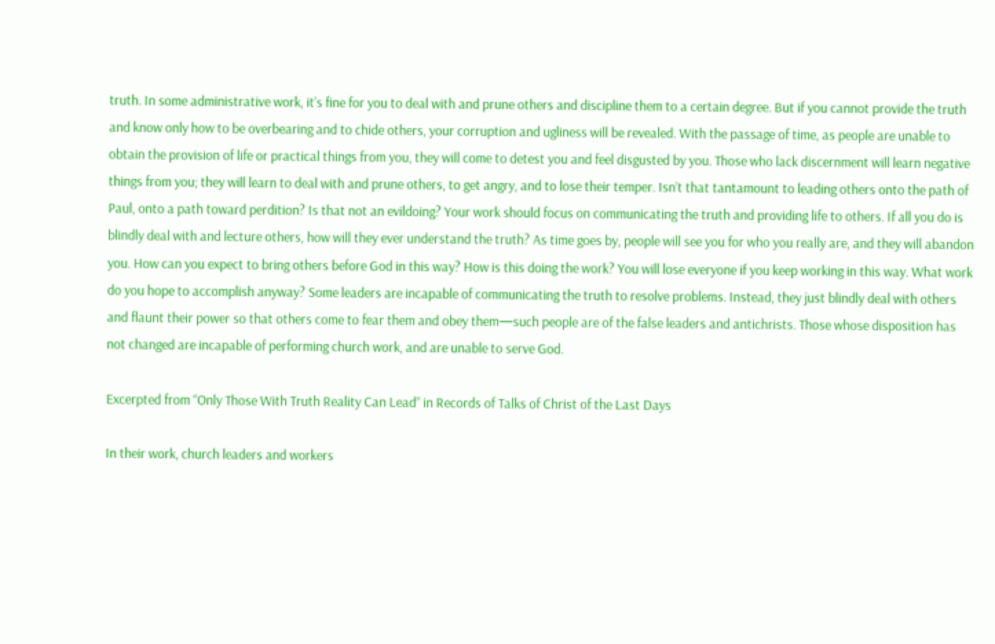truth. In some administrative work, it’s fine for you to deal with and prune others and discipline them to a certain degree. But if you cannot provide the truth and know only how to be overbearing and to chide others, your corruption and ugliness will be revealed. With the passage of time, as people are unable to obtain the provision of life or practical things from you, they will come to detest you and feel disgusted by you. Those who lack discernment will learn negative things from you; they will learn to deal with and prune others, to get angry, and to lose their temper. Isn’t that tantamount to leading others onto the path of Paul, onto a path toward perdition? Is that not an evildoing? Your work should focus on communicating the truth and providing life to others. If all you do is blindly deal with and lecture others, how will they ever understand the truth? As time goes by, people will see you for who you really are, and they will abandon you. How can you expect to bring others before God in this way? How is this doing the work? You will lose everyone if you keep working in this way. What work do you hope to accomplish anyway? Some leaders are incapable of communicating the truth to resolve problems. Instead, they just blindly deal with others and flaunt their power so that others come to fear them and obey them—such people are of the false leaders and antichrists. Those whose disposition has not changed are incapable of performing church work, and are unable to serve God.

Excerpted from “Only Those With Truth Reality Can Lead” in Records of Talks of Christ of the Last Days

In their work, church leaders and workers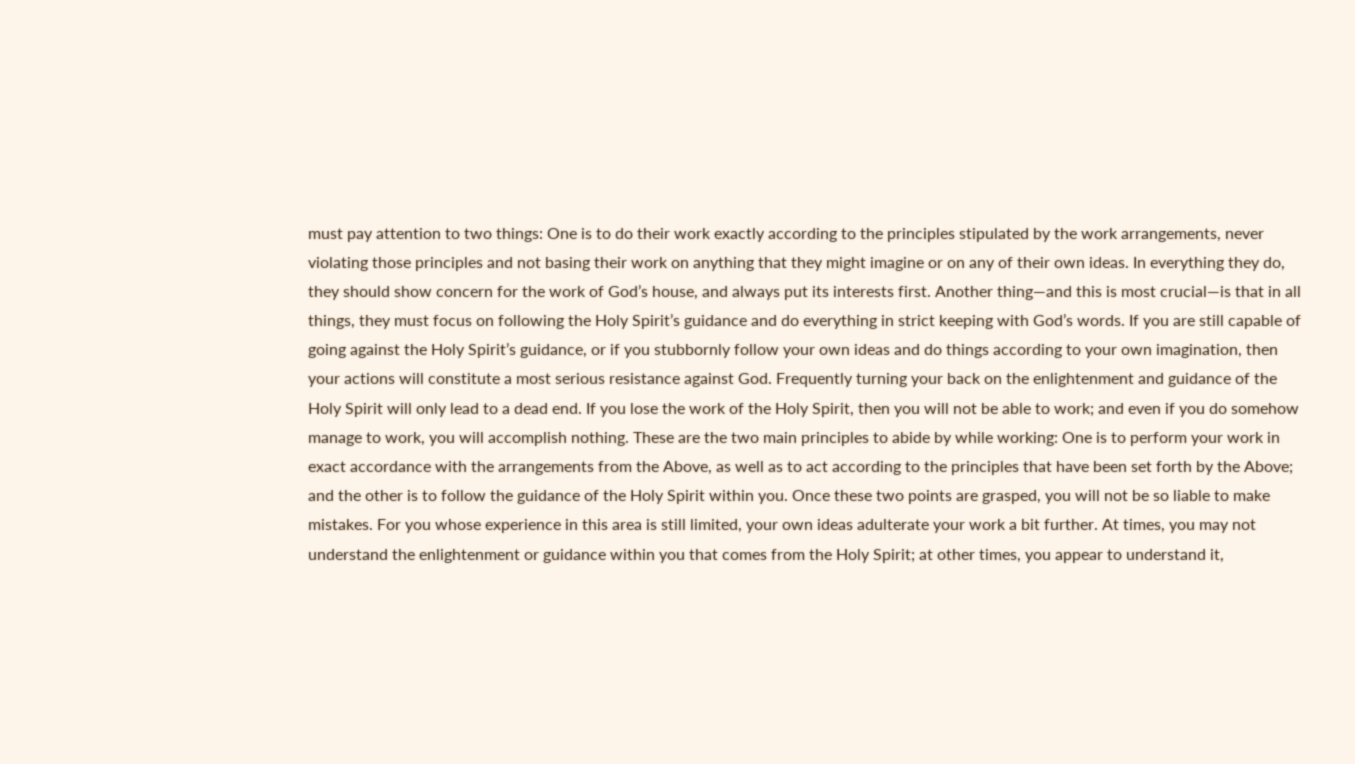must pay attention to two things: One is to do their work exactly according to the principles stipulated by the work arrangements, never violating those principles and not basing their work on anything that they might imagine or on any of their own ideas. In everything they do, they should show concern for the work of God’s house, and always put its interests first. Another thing—and this is most crucial—is that in all things, they must focus on following the Holy Spirit’s guidance and do everything in strict keeping with God’s words. If you are still capable of going against the Holy Spirit’s guidance, or if you stubbornly follow your own ideas and do things according to your own imagination, then your actions will constitute a most serious resistance against God. Frequently turning your back on the enlightenment and guidance of the Holy Spirit will only lead to a dead end. If you lose the work of the Holy Spirit, then you will not be able to work; and even if you do somehow manage to work, you will accomplish nothing. These are the two main principles to abide by while working: One is to perform your work in exact accordance with the arrangements from the Above, as well as to act according to the principles that have been set forth by the Above; and the other is to follow the guidance of the Holy Spirit within you. Once these two points are grasped, you will not be so liable to make mistakes. For you whose experience in this area is still limited, your own ideas adulterate your work a bit further. At times, you may not understand the enlightenment or guidance within you that comes from the Holy Spirit; at other times, you appear to understand it,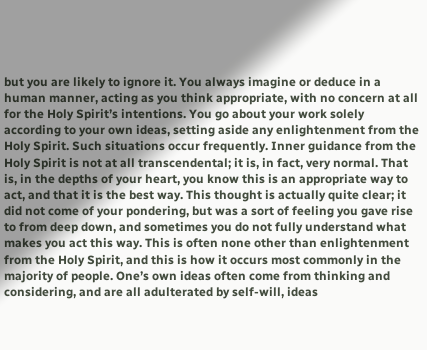but you are likely to ignore it. You always imagine or deduce in a human manner, acting as you think appropriate, with no concern at all for the Holy Spirit’s intentions. You go about your work solely according to your own ideas, setting aside any enlightenment from the Holy Spirit. Such situations occur frequently. Inner guidance from the Holy Spirit is not at all transcendental; it is, in fact, very normal. That is, in the depths of your heart, you know this is an appropriate way to act, and that it is the best way. This thought is actually quite clear; it did not come of your pondering, but was a sort of feeling you gave rise to from deep down, and sometimes you do not fully understand what makes you act this way. This is often none other than enlightenment from the Holy Spirit, and this is how it occurs most commonly in the majority of people. One’s own ideas often come from thinking and considering, and are all adulterated by self-will, ideas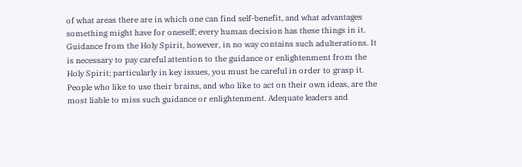of what areas there are in which one can find self-benefit, and what advantages something might have for oneself; every human decision has these things in it. Guidance from the Holy Spirit, however, in no way contains such adulterations. It is necessary to pay careful attention to the guidance or enlightenment from the Holy Spirit; particularly in key issues, you must be careful in order to grasp it. People who like to use their brains, and who like to act on their own ideas, are the most liable to miss such guidance or enlightenment. Adequate leaders and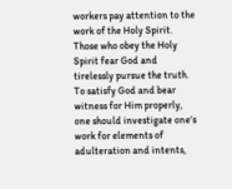workers pay attention to the work of the Holy Spirit. Those who obey the Holy Spirit fear God and tirelessly pursue the truth. To satisfy God and bear witness for Him properly, one should investigate one’s work for elements of adulteration and intents,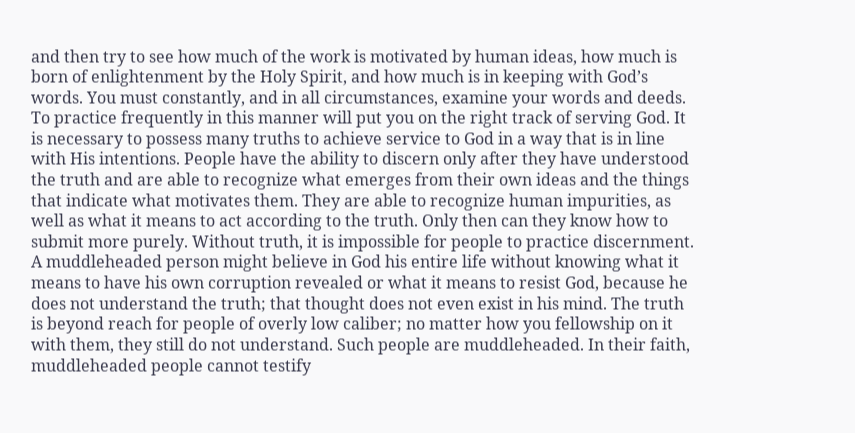and then try to see how much of the work is motivated by human ideas, how much is born of enlightenment by the Holy Spirit, and how much is in keeping with God’s words. You must constantly, and in all circumstances, examine your words and deeds. To practice frequently in this manner will put you on the right track of serving God. It is necessary to possess many truths to achieve service to God in a way that is in line with His intentions. People have the ability to discern only after they have understood the truth and are able to recognize what emerges from their own ideas and the things that indicate what motivates them. They are able to recognize human impurities, as well as what it means to act according to the truth. Only then can they know how to submit more purely. Without truth, it is impossible for people to practice discernment. A muddleheaded person might believe in God his entire life without knowing what it means to have his own corruption revealed or what it means to resist God, because he does not understand the truth; that thought does not even exist in his mind. The truth is beyond reach for people of overly low caliber; no matter how you fellowship on it with them, they still do not understand. Such people are muddleheaded. In their faith, muddleheaded people cannot testify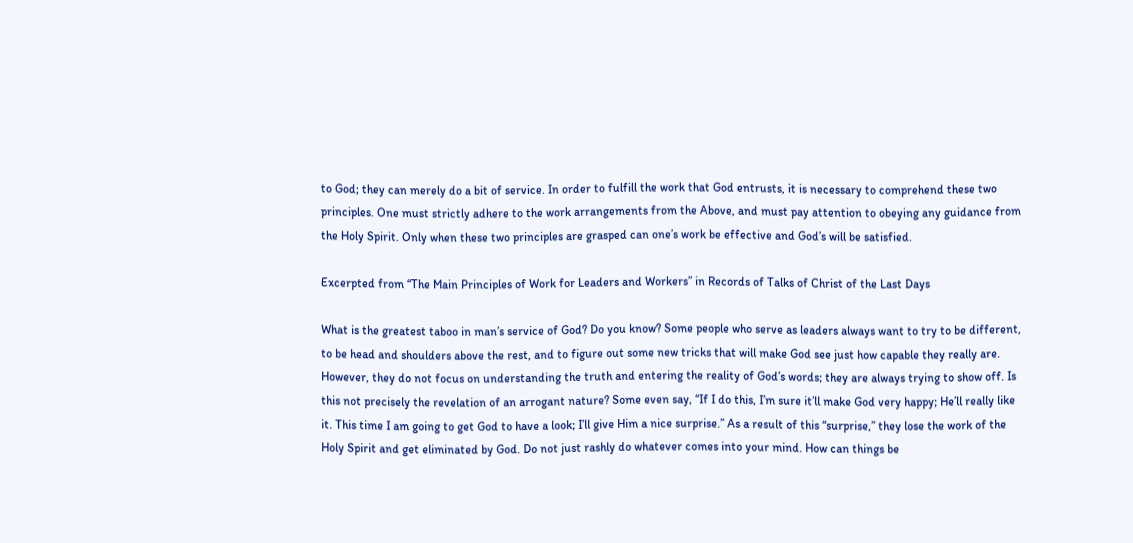to God; they can merely do a bit of service. In order to fulfill the work that God entrusts, it is necessary to comprehend these two principles. One must strictly adhere to the work arrangements from the Above, and must pay attention to obeying any guidance from the Holy Spirit. Only when these two principles are grasped can one’s work be effective and God’s will be satisfied.

Excerpted from “The Main Principles of Work for Leaders and Workers” in Records of Talks of Christ of the Last Days

What is the greatest taboo in man’s service of God? Do you know? Some people who serve as leaders always want to try to be different, to be head and shoulders above the rest, and to figure out some new tricks that will make God see just how capable they really are. However, they do not focus on understanding the truth and entering the reality of God’s words; they are always trying to show off. Is this not precisely the revelation of an arrogant nature? Some even say, “If I do this, I’m sure it’ll make God very happy; He’ll really like it. This time I am going to get God to have a look; I’ll give Him a nice surprise.” As a result of this “surprise,” they lose the work of the Holy Spirit and get eliminated by God. Do not just rashly do whatever comes into your mind. How can things be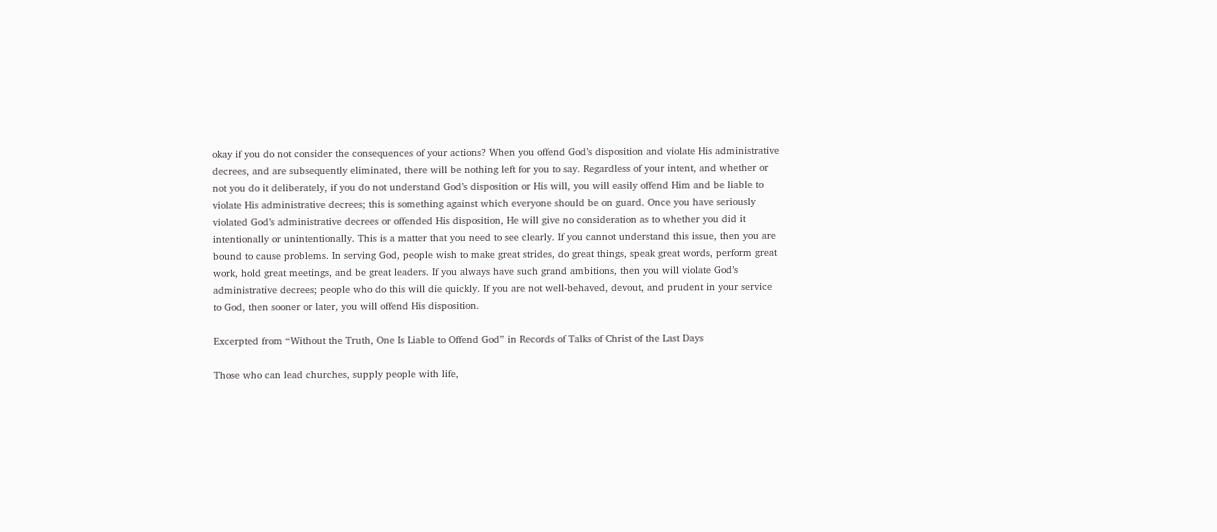okay if you do not consider the consequences of your actions? When you offend God’s disposition and violate His administrative decrees, and are subsequently eliminated, there will be nothing left for you to say. Regardless of your intent, and whether or not you do it deliberately, if you do not understand God’s disposition or His will, you will easily offend Him and be liable to violate His administrative decrees; this is something against which everyone should be on guard. Once you have seriously violated God’s administrative decrees or offended His disposition, He will give no consideration as to whether you did it intentionally or unintentionally. This is a matter that you need to see clearly. If you cannot understand this issue, then you are bound to cause problems. In serving God, people wish to make great strides, do great things, speak great words, perform great work, hold great meetings, and be great leaders. If you always have such grand ambitions, then you will violate God’s administrative decrees; people who do this will die quickly. If you are not well-behaved, devout, and prudent in your service to God, then sooner or later, you will offend His disposition.

Excerpted from “Without the Truth, One Is Liable to Offend God” in Records of Talks of Christ of the Last Days

Those who can lead churches, supply people with life,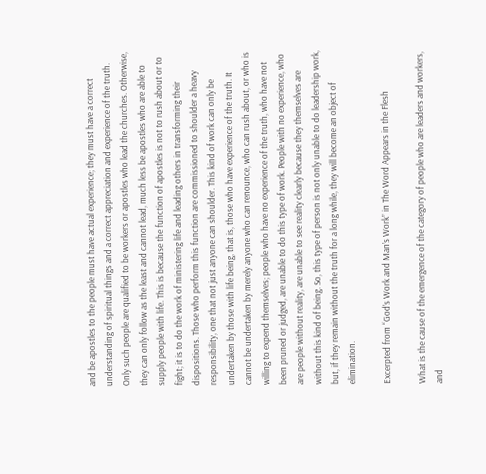and be apostles to the people must have actual experience; they must have a correct understanding of spiritual things and a correct appreciation and experience of the truth. Only such people are qualified to be workers or apostles who lead the churches. Otherwise, they can only follow as the least and cannot lead, much less be apostles who are able to supply people with life. This is because the function of apostles is not to rush about or to fight; it is to do the work of ministering life and leading others in transforming their dispositions. Those who perform this function are commissioned to shoulder a heavy responsibility, one that not just anyone can shoulder. This kind of work can only be undertaken by those with life being, that is, those who have experience of the truth. It cannot be undertaken by merely anyone who can renounce, who can rush about, or who is willing to expend themselves; people who have no experience of the truth, who have not been pruned or judged, are unable to do this type of work. People with no experience, who are people without reality, are unable to see reality clearly because they themselves are without this kind of being. So, this type of person is not only unable to do leadership work, but, if they remain without the truth for a long while, they will become an object of elimination.

Excerpted from “God’s Work and Man’s Work” in The Word Appears in the Flesh

What is the cause of the emergence of the category of people who are leaders and workers, and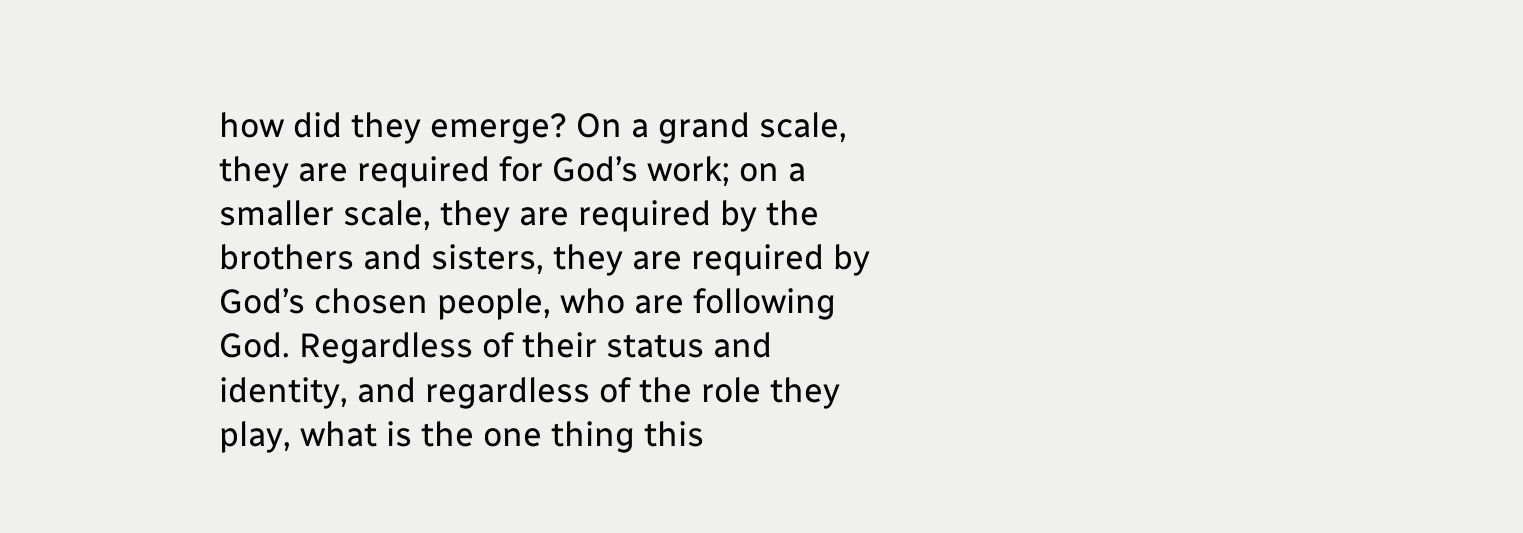how did they emerge? On a grand scale, they are required for God’s work; on a smaller scale, they are required by the brothers and sisters, they are required by God’s chosen people, who are following God. Regardless of their status and identity, and regardless of the role they play, what is the one thing this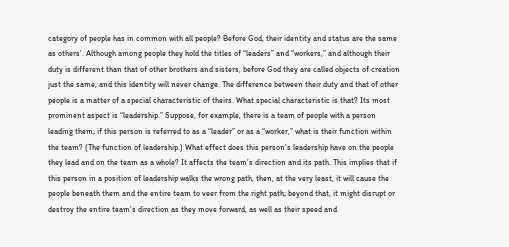category of people has in common with all people? Before God, their identity and status are the same as others’. Although among people they hold the titles of “leaders” and “workers,” and although their duty is different than that of other brothers and sisters, before God they are called objects of creation just the same, and this identity will never change. The difference between their duty and that of other people is a matter of a special characteristic of theirs. What special characteristic is that? Its most prominent aspect is “leadership.” Suppose, for example, there is a team of people with a person leading them; if this person is referred to as a “leader” or as a “worker,” what is their function within the team? (The function of leadership.) What effect does this person’s leadership have on the people they lead and on the team as a whole? It affects the team’s direction and its path. This implies that if this person in a position of leadership walks the wrong path, then, at the very least, it will cause the people beneath them and the entire team to veer from the right path; beyond that, it might disrupt or destroy the entire team’s direction as they move forward, as well as their speed and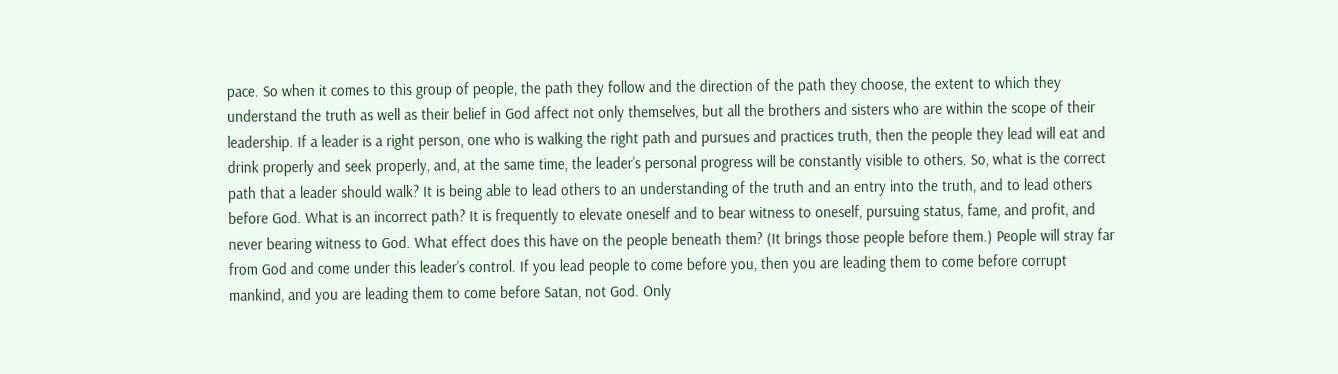pace. So when it comes to this group of people, the path they follow and the direction of the path they choose, the extent to which they understand the truth as well as their belief in God affect not only themselves, but all the brothers and sisters who are within the scope of their leadership. If a leader is a right person, one who is walking the right path and pursues and practices truth, then the people they lead will eat and drink properly and seek properly, and, at the same time, the leader’s personal progress will be constantly visible to others. So, what is the correct path that a leader should walk? It is being able to lead others to an understanding of the truth and an entry into the truth, and to lead others before God. What is an incorrect path? It is frequently to elevate oneself and to bear witness to oneself, pursuing status, fame, and profit, and never bearing witness to God. What effect does this have on the people beneath them? (It brings those people before them.) People will stray far from God and come under this leader’s control. If you lead people to come before you, then you are leading them to come before corrupt mankind, and you are leading them to come before Satan, not God. Only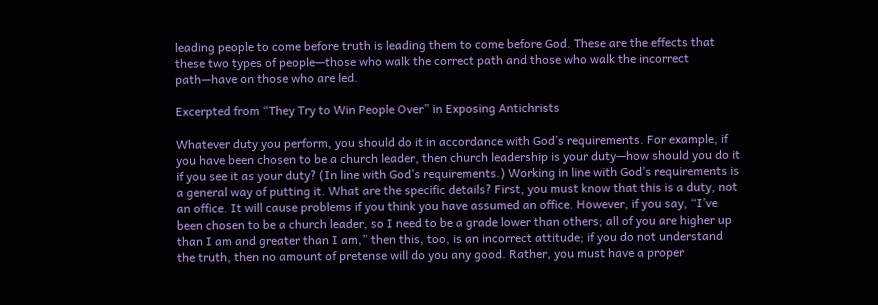leading people to come before truth is leading them to come before God. These are the effects that these two types of people—those who walk the correct path and those who walk the incorrect path—have on those who are led.

Excerpted from “They Try to Win People Over” in Exposing Antichrists

Whatever duty you perform, you should do it in accordance with God’s requirements. For example, if you have been chosen to be a church leader, then church leadership is your duty—how should you do it if you see it as your duty? (In line with God’s requirements.) Working in line with God’s requirements is a general way of putting it. What are the specific details? First, you must know that this is a duty, not an office. It will cause problems if you think you have assumed an office. However, if you say, “I’ve been chosen to be a church leader, so I need to be a grade lower than others; all of you are higher up than I am and greater than I am,” then this, too, is an incorrect attitude; if you do not understand the truth, then no amount of pretense will do you any good. Rather, you must have a proper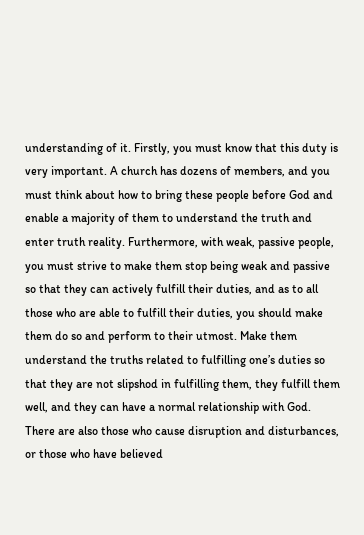understanding of it. Firstly, you must know that this duty is very important. A church has dozens of members, and you must think about how to bring these people before God and enable a majority of them to understand the truth and enter truth reality. Furthermore, with weak, passive people, you must strive to make them stop being weak and passive so that they can actively fulfill their duties, and as to all those who are able to fulfill their duties, you should make them do so and perform to their utmost. Make them understand the truths related to fulfilling one’s duties so that they are not slipshod in fulfilling them, they fulfill them well, and they can have a normal relationship with God. There are also those who cause disruption and disturbances, or those who have believed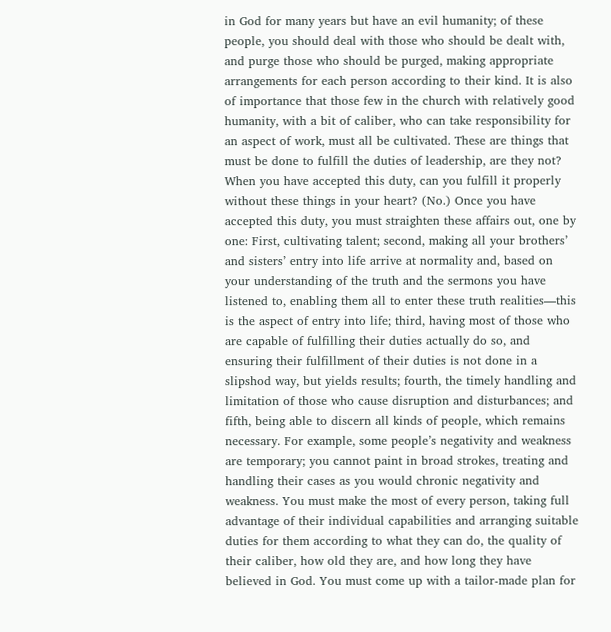in God for many years but have an evil humanity; of these people, you should deal with those who should be dealt with, and purge those who should be purged, making appropriate arrangements for each person according to their kind. It is also of importance that those few in the church with relatively good humanity, with a bit of caliber, who can take responsibility for an aspect of work, must all be cultivated. These are things that must be done to fulfill the duties of leadership, are they not? When you have accepted this duty, can you fulfill it properly without these things in your heart? (No.) Once you have accepted this duty, you must straighten these affairs out, one by one: First, cultivating talent; second, making all your brothers’ and sisters’ entry into life arrive at normality and, based on your understanding of the truth and the sermons you have listened to, enabling them all to enter these truth realities—this is the aspect of entry into life; third, having most of those who are capable of fulfilling their duties actually do so, and ensuring their fulfillment of their duties is not done in a slipshod way, but yields results; fourth, the timely handling and limitation of those who cause disruption and disturbances; and fifth, being able to discern all kinds of people, which remains necessary. For example, some people’s negativity and weakness are temporary; you cannot paint in broad strokes, treating and handling their cases as you would chronic negativity and weakness. You must make the most of every person, taking full advantage of their individual capabilities and arranging suitable duties for them according to what they can do, the quality of their caliber, how old they are, and how long they have believed in God. You must come up with a tailor-made plan for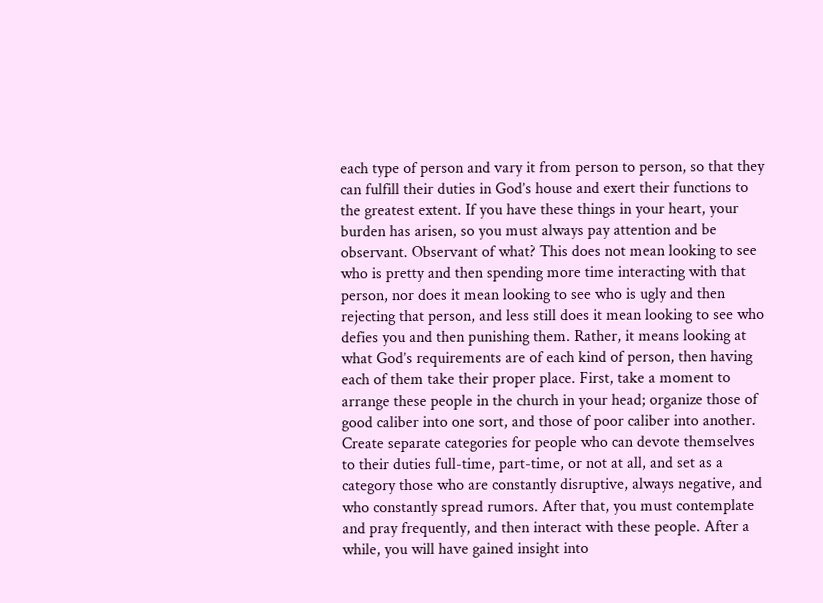each type of person and vary it from person to person, so that they can fulfill their duties in God’s house and exert their functions to the greatest extent. If you have these things in your heart, your burden has arisen, so you must always pay attention and be observant. Observant of what? This does not mean looking to see who is pretty and then spending more time interacting with that person, nor does it mean looking to see who is ugly and then rejecting that person, and less still does it mean looking to see who defies you and then punishing them. Rather, it means looking at what God’s requirements are of each kind of person, then having each of them take their proper place. First, take a moment to arrange these people in the church in your head; organize those of good caliber into one sort, and those of poor caliber into another. Create separate categories for people who can devote themselves to their duties full-time, part-time, or not at all, and set as a category those who are constantly disruptive, always negative, and who constantly spread rumors. After that, you must contemplate and pray frequently, and then interact with these people. After a while, you will have gained insight into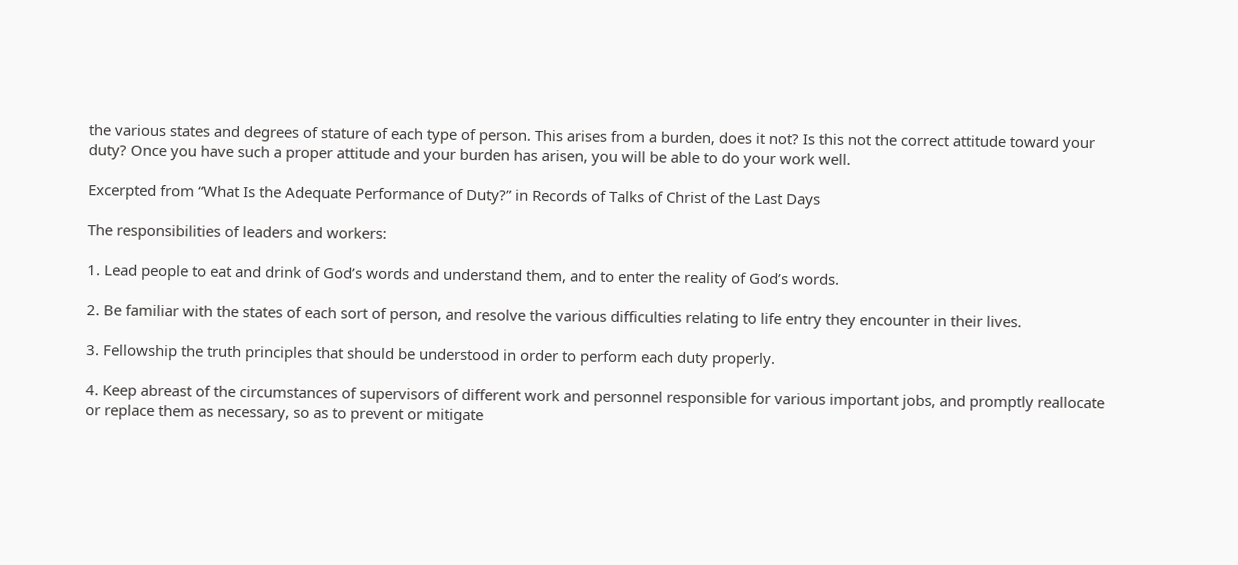the various states and degrees of stature of each type of person. This arises from a burden, does it not? Is this not the correct attitude toward your duty? Once you have such a proper attitude and your burden has arisen, you will be able to do your work well.

Excerpted from “What Is the Adequate Performance of Duty?” in Records of Talks of Christ of the Last Days

The responsibilities of leaders and workers:

1. Lead people to eat and drink of God’s words and understand them, and to enter the reality of God’s words.

2. Be familiar with the states of each sort of person, and resolve the various difficulties relating to life entry they encounter in their lives.

3. Fellowship the truth principles that should be understood in order to perform each duty properly.

4. Keep abreast of the circumstances of supervisors of different work and personnel responsible for various important jobs, and promptly reallocate or replace them as necessary, so as to prevent or mitigate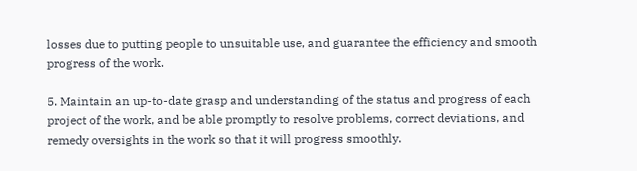losses due to putting people to unsuitable use, and guarantee the efficiency and smooth progress of the work.

5. Maintain an up-to-date grasp and understanding of the status and progress of each project of the work, and be able promptly to resolve problems, correct deviations, and remedy oversights in the work so that it will progress smoothly.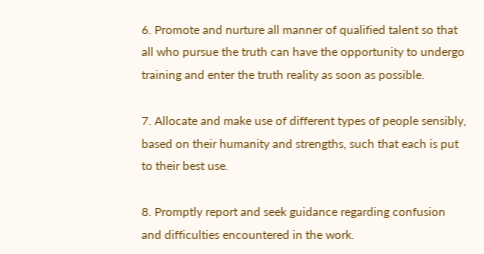6. Promote and nurture all manner of qualified talent so that all who pursue the truth can have the opportunity to undergo training and enter the truth reality as soon as possible.

7. Allocate and make use of different types of people sensibly, based on their humanity and strengths, such that each is put to their best use.

8. Promptly report and seek guidance regarding confusion and difficulties encountered in the work.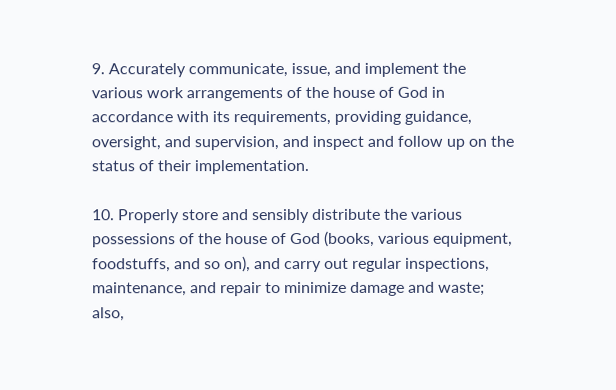9. Accurately communicate, issue, and implement the various work arrangements of the house of God in accordance with its requirements, providing guidance, oversight, and supervision, and inspect and follow up on the status of their implementation.

10. Properly store and sensibly distribute the various possessions of the house of God (books, various equipment, foodstuffs, and so on), and carry out regular inspections, maintenance, and repair to minimize damage and waste; also,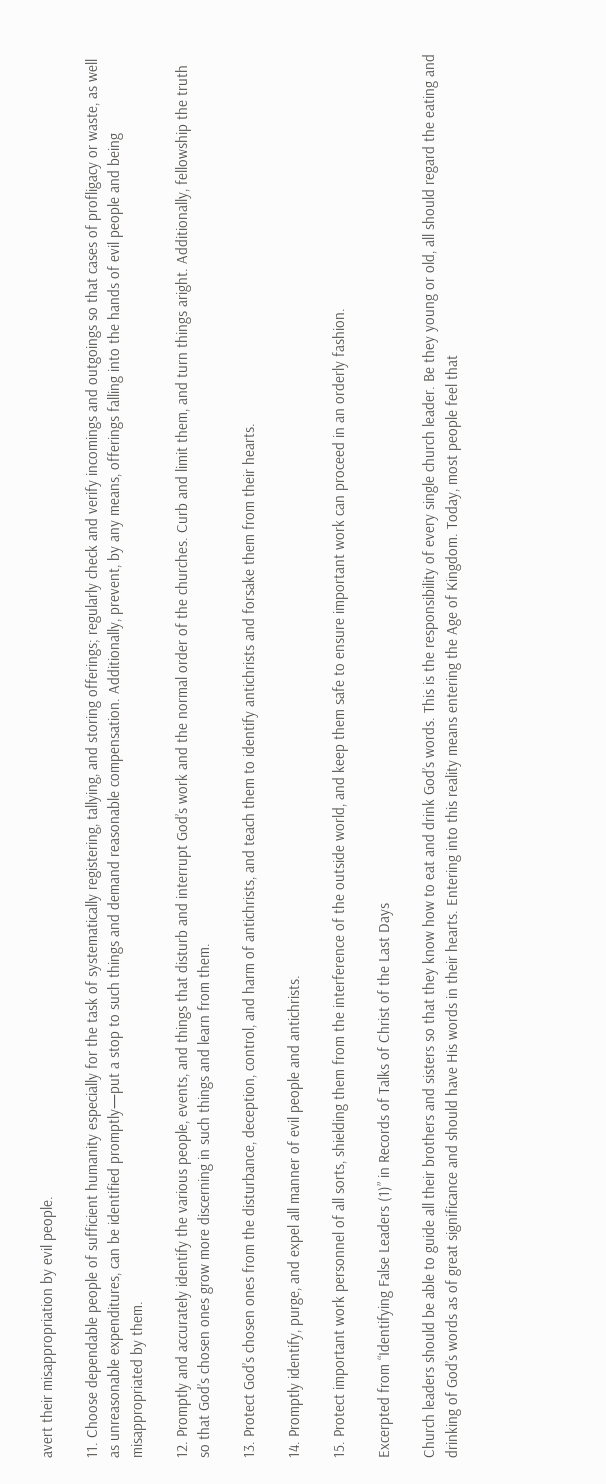avert their misappropriation by evil people.

11. Choose dependable people of sufficient humanity especially for the task of systematically registering, tallying, and storing offerings; regularly check and verify incomings and outgoings so that cases of profligacy or waste, as well as unreasonable expenditures, can be identified promptly—put a stop to such things and demand reasonable compensation. Additionally, prevent, by any means, offerings falling into the hands of evil people and being misappropriated by them.

12. Promptly and accurately identify the various people, events, and things that disturb and interrupt God’s work and the normal order of the churches. Curb and limit them, and turn things aright. Additionally, fellowship the truth so that God’s chosen ones grow more discerning in such things and learn from them.

13. Protect God’s chosen ones from the disturbance, deception, control, and harm of antichrists, and teach them to identify antichrists and forsake them from their hearts.

14. Promptly identify, purge, and expel all manner of evil people and antichrists.

15. Protect important work personnel of all sorts, shielding them from the interference of the outside world, and keep them safe to ensure important work can proceed in an orderly fashion.

Excerpted from “Identifying False Leaders (1)” in Records of Talks of Christ of the Last Days

Church leaders should be able to guide all their brothers and sisters so that they know how to eat and drink God’s words. This is the responsibility of every single church leader. Be they young or old, all should regard the eating and drinking of God’s words as of great significance and should have His words in their hearts. Entering into this reality means entering the Age of Kingdom. Today, most people feel that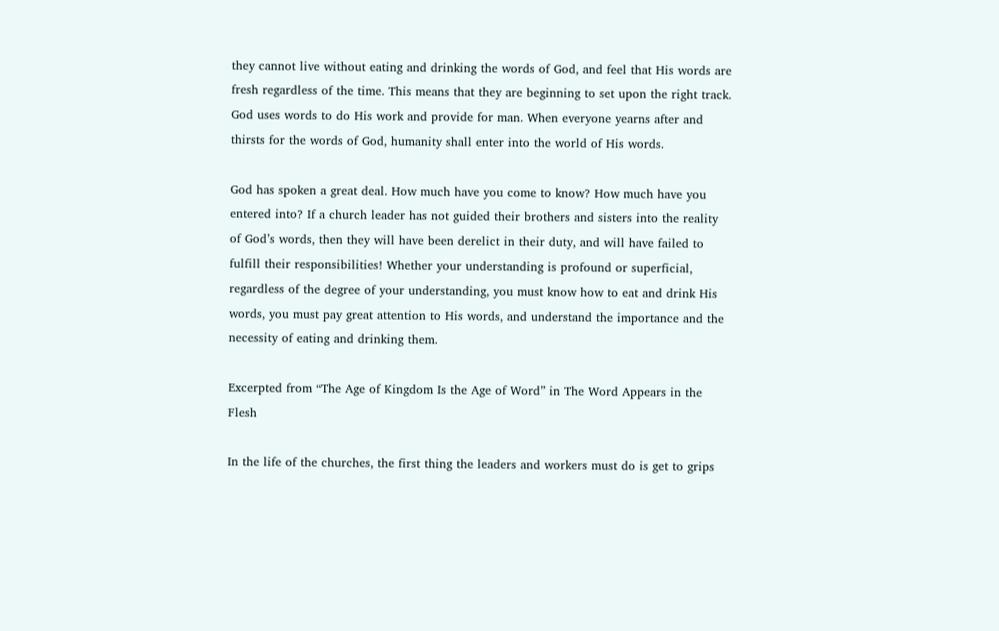they cannot live without eating and drinking the words of God, and feel that His words are fresh regardless of the time. This means that they are beginning to set upon the right track. God uses words to do His work and provide for man. When everyone yearns after and thirsts for the words of God, humanity shall enter into the world of His words.

God has spoken a great deal. How much have you come to know? How much have you entered into? If a church leader has not guided their brothers and sisters into the reality of God’s words, then they will have been derelict in their duty, and will have failed to fulfill their responsibilities! Whether your understanding is profound or superficial, regardless of the degree of your understanding, you must know how to eat and drink His words, you must pay great attention to His words, and understand the importance and the necessity of eating and drinking them.

Excerpted from “The Age of Kingdom Is the Age of Word” in The Word Appears in the Flesh

In the life of the churches, the first thing the leaders and workers must do is get to grips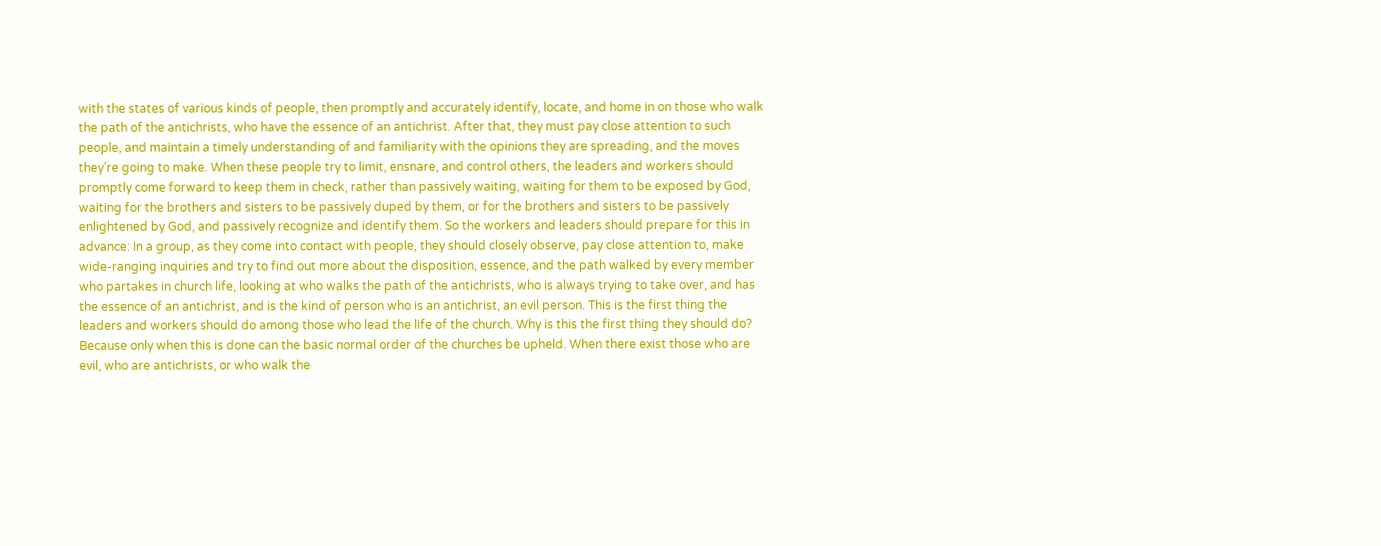with the states of various kinds of people, then promptly and accurately identify, locate, and home in on those who walk the path of the antichrists, who have the essence of an antichrist. After that, they must pay close attention to such people, and maintain a timely understanding of and familiarity with the opinions they are spreading, and the moves they’re going to make. When these people try to limit, ensnare, and control others, the leaders and workers should promptly come forward to keep them in check, rather than passively waiting, waiting for them to be exposed by God, waiting for the brothers and sisters to be passively duped by them, or for the brothers and sisters to be passively enlightened by God, and passively recognize and identify them. So the workers and leaders should prepare for this in advance: In a group, as they come into contact with people, they should closely observe, pay close attention to, make wide-ranging inquiries and try to find out more about the disposition, essence, and the path walked by every member who partakes in church life, looking at who walks the path of the antichrists, who is always trying to take over, and has the essence of an antichrist, and is the kind of person who is an antichrist, an evil person. This is the first thing the leaders and workers should do among those who lead the life of the church. Why is this the first thing they should do? Because only when this is done can the basic normal order of the churches be upheld. When there exist those who are evil, who are antichrists, or who walk the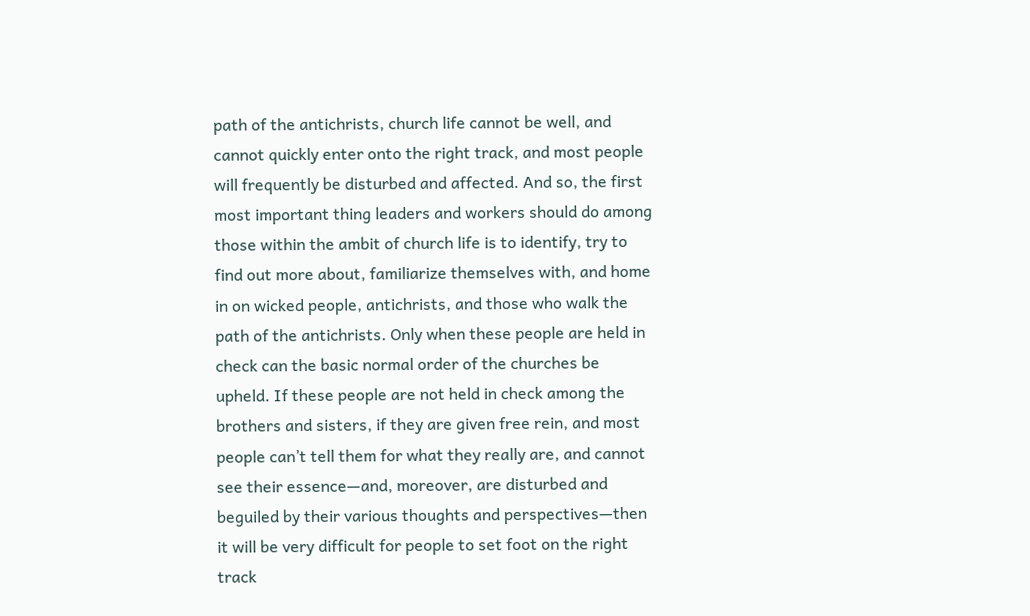path of the antichrists, church life cannot be well, and cannot quickly enter onto the right track, and most people will frequently be disturbed and affected. And so, the first most important thing leaders and workers should do among those within the ambit of church life is to identify, try to find out more about, familiarize themselves with, and home in on wicked people, antichrists, and those who walk the path of the antichrists. Only when these people are held in check can the basic normal order of the churches be upheld. If these people are not held in check among the brothers and sisters, if they are given free rein, and most people can’t tell them for what they really are, and cannot see their essence—and, moreover, are disturbed and beguiled by their various thoughts and perspectives—then it will be very difficult for people to set foot on the right track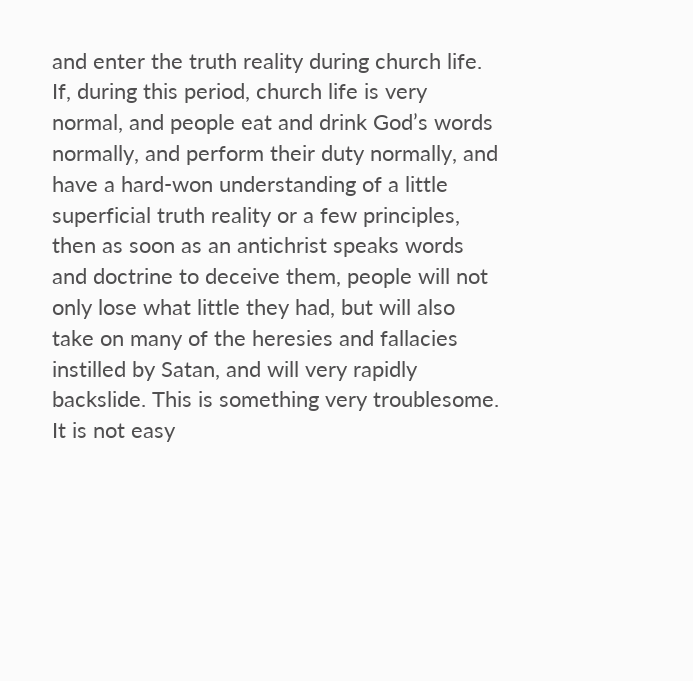and enter the truth reality during church life. If, during this period, church life is very normal, and people eat and drink God’s words normally, and perform their duty normally, and have a hard-won understanding of a little superficial truth reality or a few principles, then as soon as an antichrist speaks words and doctrine to deceive them, people will not only lose what little they had, but will also take on many of the heresies and fallacies instilled by Satan, and will very rapidly backslide. This is something very troublesome. It is not easy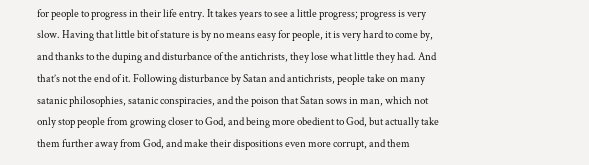for people to progress in their life entry. It takes years to see a little progress; progress is very slow. Having that little bit of stature is by no means easy for people, it is very hard to come by, and thanks to the duping and disturbance of the antichrists, they lose what little they had. And that’s not the end of it. Following disturbance by Satan and antichrists, people take on many satanic philosophies, satanic conspiracies, and the poison that Satan sows in man, which not only stop people from growing closer to God, and being more obedient to God, but actually take them further away from God, and make their dispositions even more corrupt, and them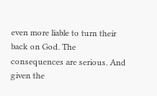even more liable to turn their back on God. The consequences are serious. And given the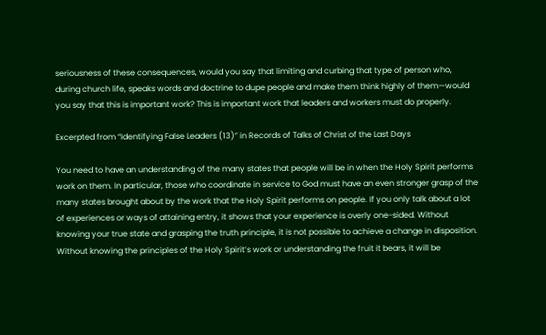seriousness of these consequences, would you say that limiting and curbing that type of person who, during church life, speaks words and doctrine to dupe people and make them think highly of them—would you say that this is important work? This is important work that leaders and workers must do properly.

Excerpted from “Identifying False Leaders (13)” in Records of Talks of Christ of the Last Days

You need to have an understanding of the many states that people will be in when the Holy Spirit performs work on them. In particular, those who coordinate in service to God must have an even stronger grasp of the many states brought about by the work that the Holy Spirit performs on people. If you only talk about a lot of experiences or ways of attaining entry, it shows that your experience is overly one-sided. Without knowing your true state and grasping the truth principle, it is not possible to achieve a change in disposition. Without knowing the principles of the Holy Spirit’s work or understanding the fruit it bears, it will be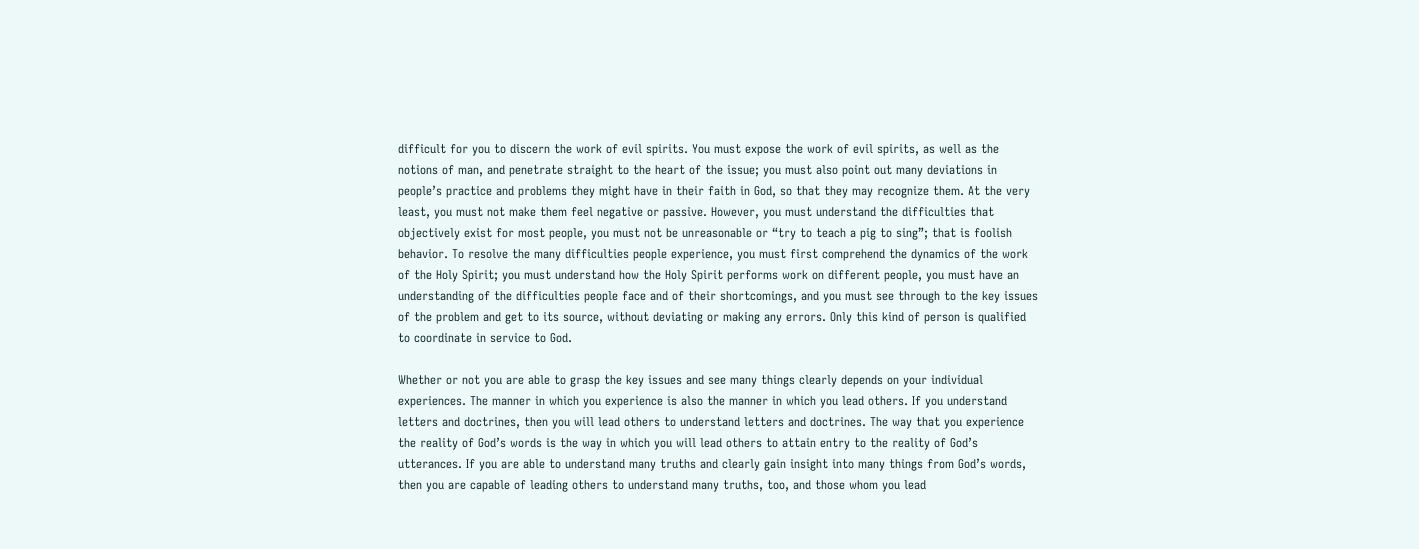difficult for you to discern the work of evil spirits. You must expose the work of evil spirits, as well as the notions of man, and penetrate straight to the heart of the issue; you must also point out many deviations in people’s practice and problems they might have in their faith in God, so that they may recognize them. At the very least, you must not make them feel negative or passive. However, you must understand the difficulties that objectively exist for most people, you must not be unreasonable or “try to teach a pig to sing”; that is foolish behavior. To resolve the many difficulties people experience, you must first comprehend the dynamics of the work of the Holy Spirit; you must understand how the Holy Spirit performs work on different people, you must have an understanding of the difficulties people face and of their shortcomings, and you must see through to the key issues of the problem and get to its source, without deviating or making any errors. Only this kind of person is qualified to coordinate in service to God.

Whether or not you are able to grasp the key issues and see many things clearly depends on your individual experiences. The manner in which you experience is also the manner in which you lead others. If you understand letters and doctrines, then you will lead others to understand letters and doctrines. The way that you experience the reality of God’s words is the way in which you will lead others to attain entry to the reality of God’s utterances. If you are able to understand many truths and clearly gain insight into many things from God’s words, then you are capable of leading others to understand many truths, too, and those whom you lead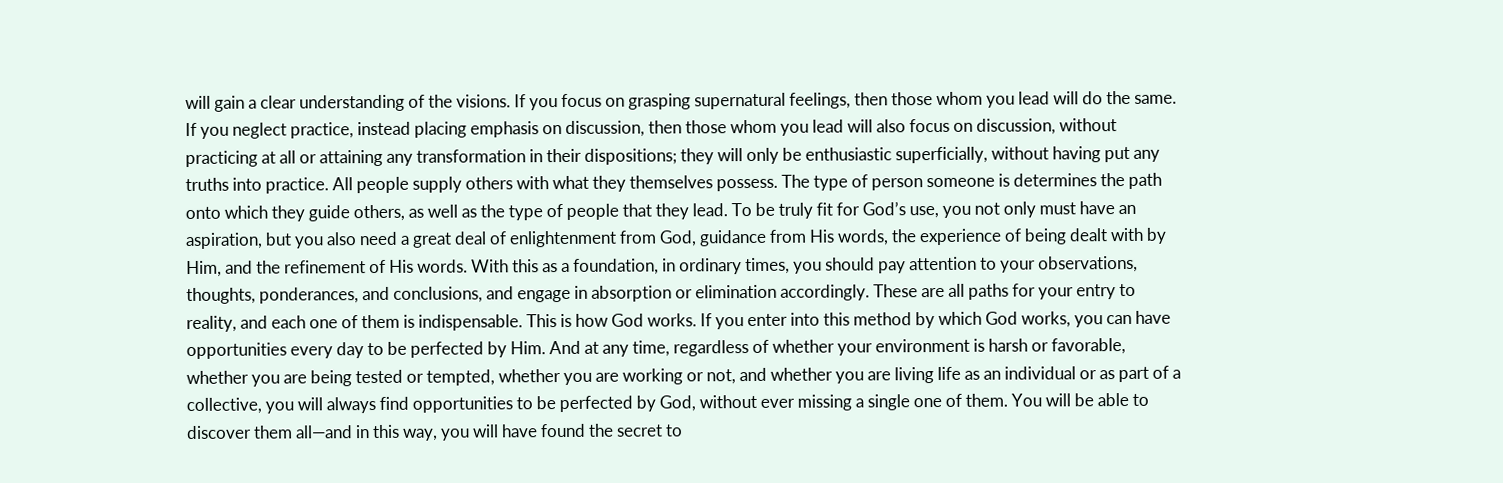will gain a clear understanding of the visions. If you focus on grasping supernatural feelings, then those whom you lead will do the same. If you neglect practice, instead placing emphasis on discussion, then those whom you lead will also focus on discussion, without practicing at all or attaining any transformation in their dispositions; they will only be enthusiastic superficially, without having put any truths into practice. All people supply others with what they themselves possess. The type of person someone is determines the path onto which they guide others, as well as the type of people that they lead. To be truly fit for God’s use, you not only must have an aspiration, but you also need a great deal of enlightenment from God, guidance from His words, the experience of being dealt with by Him, and the refinement of His words. With this as a foundation, in ordinary times, you should pay attention to your observations, thoughts, ponderances, and conclusions, and engage in absorption or elimination accordingly. These are all paths for your entry to reality, and each one of them is indispensable. This is how God works. If you enter into this method by which God works, you can have opportunities every day to be perfected by Him. And at any time, regardless of whether your environment is harsh or favorable, whether you are being tested or tempted, whether you are working or not, and whether you are living life as an individual or as part of a collective, you will always find opportunities to be perfected by God, without ever missing a single one of them. You will be able to discover them all—and in this way, you will have found the secret to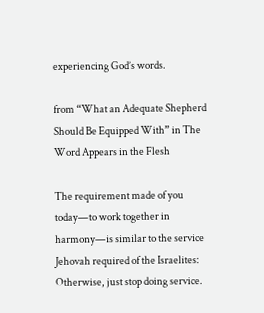experiencing God’s words.

from “What an Adequate Shepherd Should Be Equipped With” in The Word Appears in the Flesh

The requirement made of you today—to work together in harmony—is similar to the service Jehovah required of the Israelites: Otherwise, just stop doing service.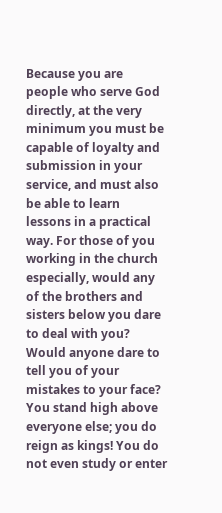Because you are people who serve God directly, at the very minimum you must be capable of loyalty and submission in your service, and must also be able to learn lessons in a practical way. For those of you working in the church especially, would any of the brothers and sisters below you dare to deal with you? Would anyone dare to tell you of your mistakes to your face? You stand high above everyone else; you do reign as kings! You do not even study or enter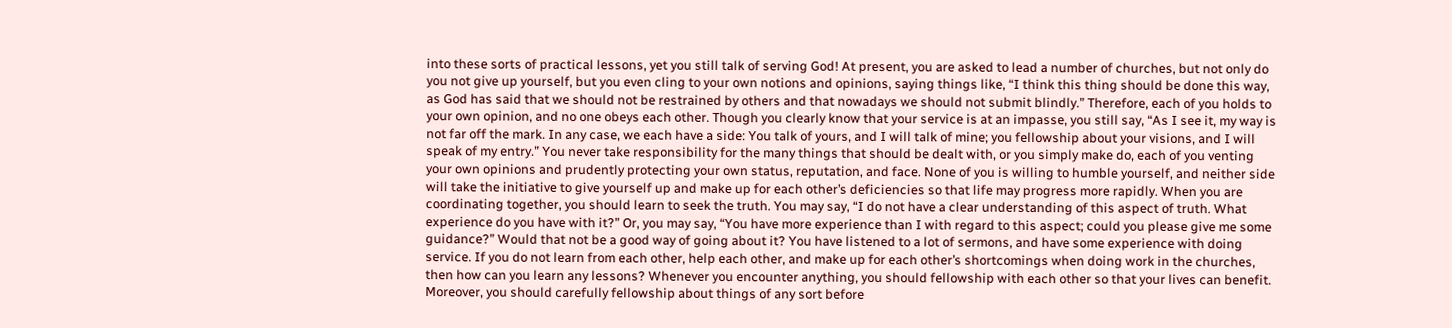into these sorts of practical lessons, yet you still talk of serving God! At present, you are asked to lead a number of churches, but not only do you not give up yourself, but you even cling to your own notions and opinions, saying things like, “I think this thing should be done this way, as God has said that we should not be restrained by others and that nowadays we should not submit blindly.” Therefore, each of you holds to your own opinion, and no one obeys each other. Though you clearly know that your service is at an impasse, you still say, “As I see it, my way is not far off the mark. In any case, we each have a side: You talk of yours, and I will talk of mine; you fellowship about your visions, and I will speak of my entry.” You never take responsibility for the many things that should be dealt with, or you simply make do, each of you venting your own opinions and prudently protecting your own status, reputation, and face. None of you is willing to humble yourself, and neither side will take the initiative to give yourself up and make up for each other’s deficiencies so that life may progress more rapidly. When you are coordinating together, you should learn to seek the truth. You may say, “I do not have a clear understanding of this aspect of truth. What experience do you have with it?” Or, you may say, “You have more experience than I with regard to this aspect; could you please give me some guidance?” Would that not be a good way of going about it? You have listened to a lot of sermons, and have some experience with doing service. If you do not learn from each other, help each other, and make up for each other’s shortcomings when doing work in the churches, then how can you learn any lessons? Whenever you encounter anything, you should fellowship with each other so that your lives can benefit. Moreover, you should carefully fellowship about things of any sort before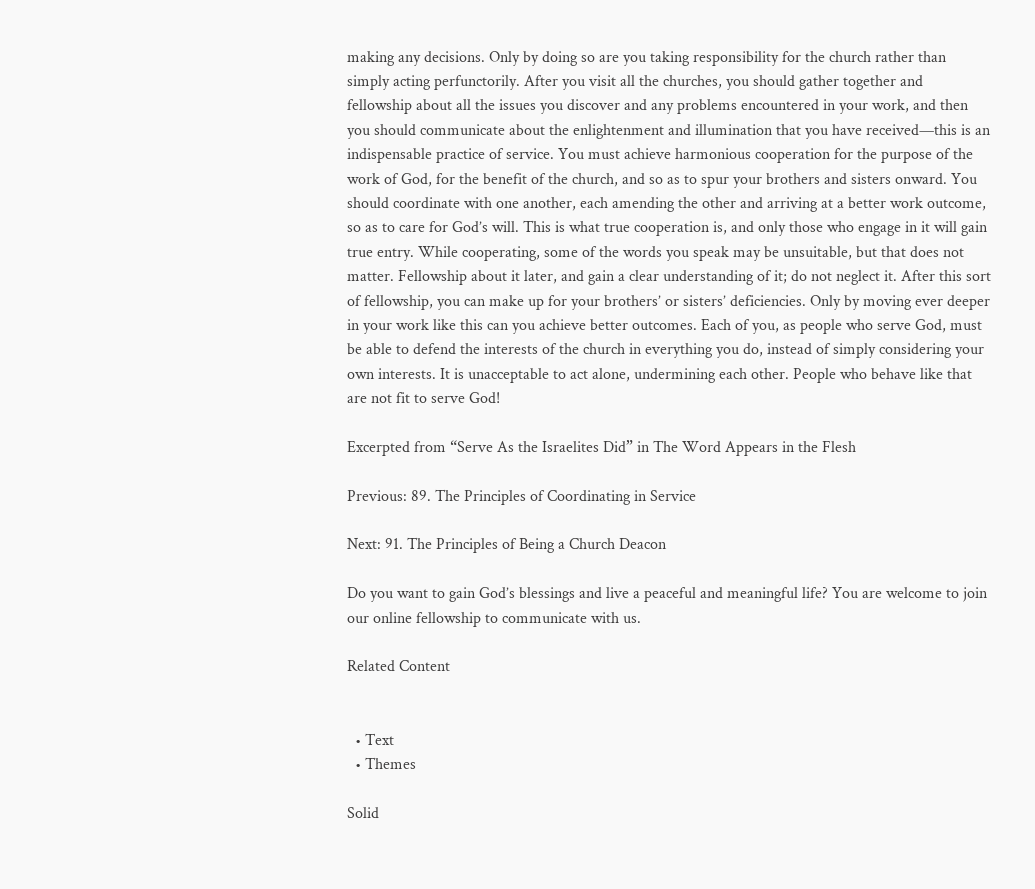making any decisions. Only by doing so are you taking responsibility for the church rather than simply acting perfunctorily. After you visit all the churches, you should gather together and fellowship about all the issues you discover and any problems encountered in your work, and then you should communicate about the enlightenment and illumination that you have received—this is an indispensable practice of service. You must achieve harmonious cooperation for the purpose of the work of God, for the benefit of the church, and so as to spur your brothers and sisters onward. You should coordinate with one another, each amending the other and arriving at a better work outcome, so as to care for God’s will. This is what true cooperation is, and only those who engage in it will gain true entry. While cooperating, some of the words you speak may be unsuitable, but that does not matter. Fellowship about it later, and gain a clear understanding of it; do not neglect it. After this sort of fellowship, you can make up for your brothers’ or sisters’ deficiencies. Only by moving ever deeper in your work like this can you achieve better outcomes. Each of you, as people who serve God, must be able to defend the interests of the church in everything you do, instead of simply considering your own interests. It is unacceptable to act alone, undermining each other. People who behave like that are not fit to serve God!

Excerpted from “Serve As the Israelites Did” in The Word Appears in the Flesh

Previous: 89. The Principles of Coordinating in Service

Next: 91. The Principles of Being a Church Deacon

Do you want to gain God’s blessings and live a peaceful and meaningful life? You are welcome to join our online fellowship to communicate with us.

Related Content


  • Text
  • Themes

Solid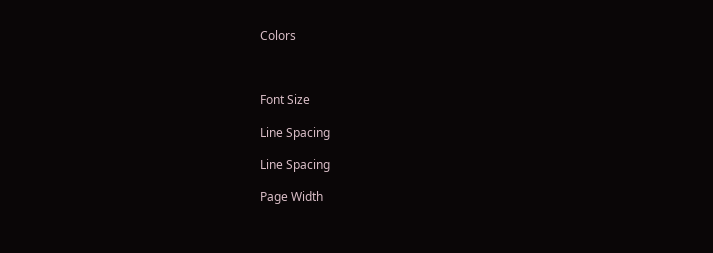Colors



Font Size

Line Spacing

Line Spacing

Page Width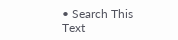• Search This Text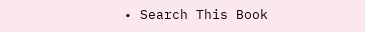• Search This Book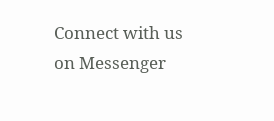Connect with us on Messenger